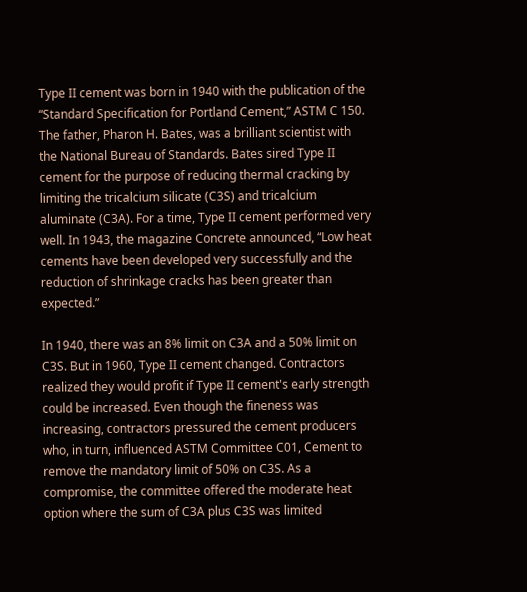Type II cement was born in 1940 with the publication of the “Standard Specification for Portland Cement,” ASTM C 150. The father, Pharon H. Bates, was a brilliant scientist with the National Bureau of Standards. Bates sired Type II cement for the purpose of reducing thermal cracking by limiting the tricalcium silicate (C3S) and tricalcium aluminate (C3A). For a time, Type II cement performed very well. In 1943, the magazine Concrete announced, “Low heat cements have been developed very successfully and the reduction of shrinkage cracks has been greater than expected.”

In 1940, there was an 8% limit on C3A and a 50% limit on C3S. But in 1960, Type II cement changed. Contractors realized they would profit if Type II cement's early strength could be increased. Even though the fineness was increasing, contractors pressured the cement producers who, in turn, influenced ASTM Committee C01, Cement to remove the mandatory limit of 50% on C3S. As a compromise, the committee offered the moderate heat option where the sum of C3A plus C3S was limited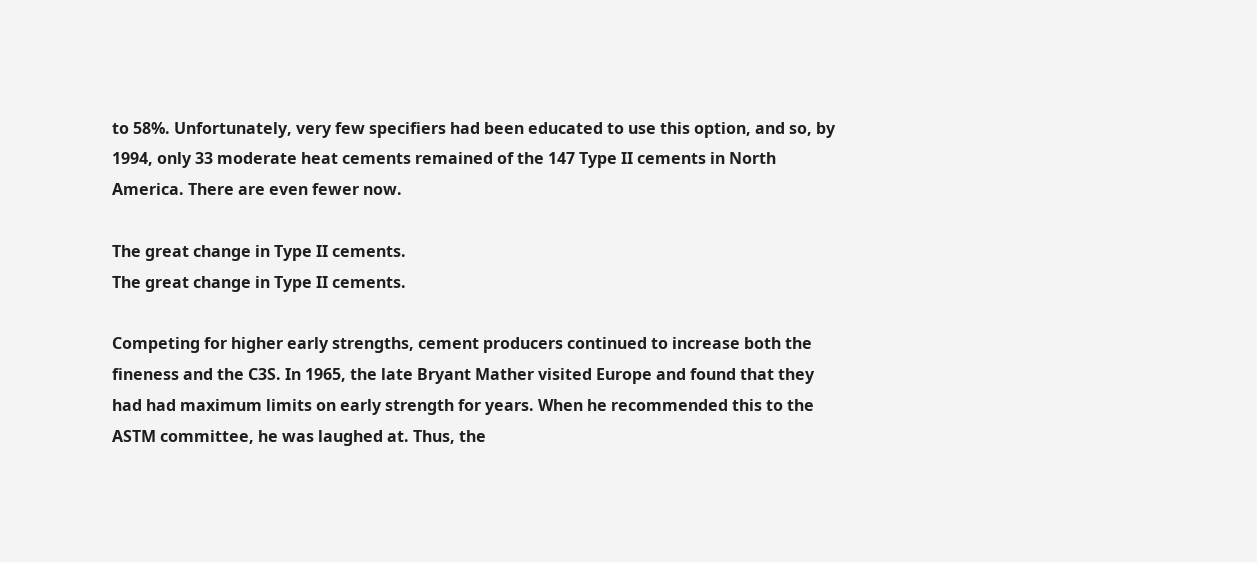to 58%. Unfortunately, very few specifiers had been educated to use this option, and so, by 1994, only 33 moderate heat cements remained of the 147 Type II cements in North America. There are even fewer now.

The great change in Type II cements.
The great change in Type II cements.

Competing for higher early strengths, cement producers continued to increase both the fineness and the C3S. In 1965, the late Bryant Mather visited Europe and found that they had had maximum limits on early strength for years. When he recommended this to the ASTM committee, he was laughed at. Thus, the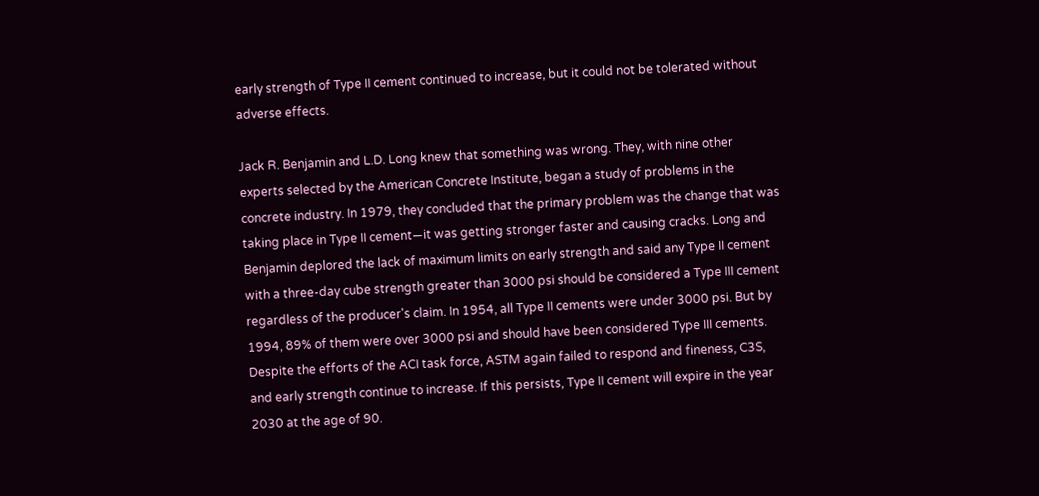early strength of Type II cement continued to increase, but it could not be tolerated without adverse effects.

Jack R. Benjamin and L.D. Long knew that something was wrong. They, with nine other experts selected by the American Concrete Institute, began a study of problems in the concrete industry. In 1979, they concluded that the primary problem was the change that was taking place in Type II cement—it was getting stronger faster and causing cracks. Long and Benjamin deplored the lack of maximum limits on early strength and said any Type II cement with a three-day cube strength greater than 3000 psi should be considered a Type III cement regardless of the producer's claim. In 1954, all Type II cements were under 3000 psi. But by 1994, 89% of them were over 3000 psi and should have been considered Type III cements. Despite the efforts of the ACI task force, ASTM again failed to respond and fineness, C3S, and early strength continue to increase. If this persists, Type II cement will expire in the year 2030 at the age of 90.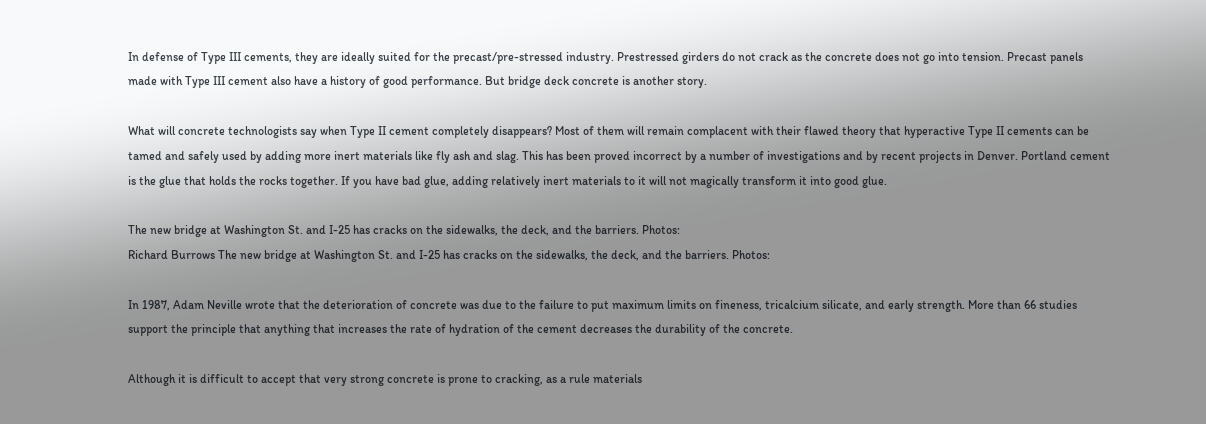In defense of Type III cements, they are ideally suited for the precast/pre-stressed industry. Prestressed girders do not crack as the concrete does not go into tension. Precast panels made with Type III cement also have a history of good performance. But bridge deck concrete is another story.

What will concrete technologists say when Type II cement completely disappears? Most of them will remain complacent with their flawed theory that hyperactive Type II cements can be tamed and safely used by adding more inert materials like fly ash and slag. This has been proved incorrect by a number of investigations and by recent projects in Denver. Portland cement is the glue that holds the rocks together. If you have bad glue, adding relatively inert materials to it will not magically transform it into good glue.

The new bridge at Washington St. and I-25 has cracks on the sidewalks, the deck, and the barriers. Photos:
Richard Burrows The new bridge at Washington St. and I-25 has cracks on the sidewalks, the deck, and the barriers. Photos:

In 1987, Adam Neville wrote that the deterioration of concrete was due to the failure to put maximum limits on fineness, tricalcium silicate, and early strength. More than 66 studies support the principle that anything that increases the rate of hydration of the cement decreases the durability of the concrete.

Although it is difficult to accept that very strong concrete is prone to cracking, as a rule materials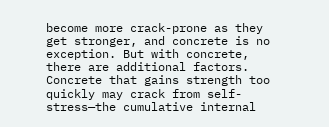become more crack-prone as they get stronger, and concrete is no exception. But with concrete, there are additional factors. Concrete that gains strength too quickly may crack from self-stress—the cumulative internal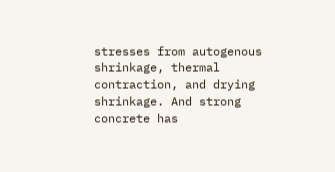stresses from autogenous shrinkage, thermal contraction, and drying shrinkage. And strong concrete has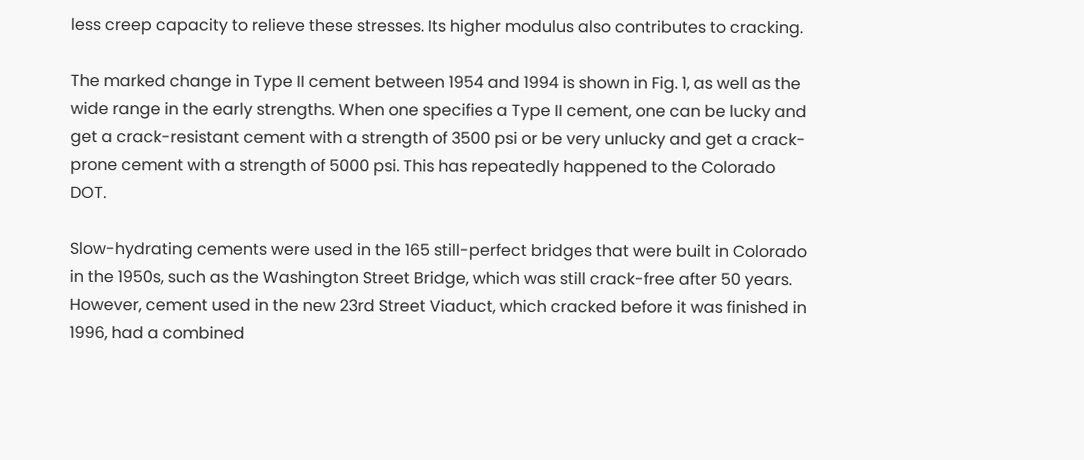less creep capacity to relieve these stresses. Its higher modulus also contributes to cracking.

The marked change in Type II cement between 1954 and 1994 is shown in Fig. 1, as well as the wide range in the early strengths. When one specifies a Type II cement, one can be lucky and get a crack-resistant cement with a strength of 3500 psi or be very unlucky and get a crack-prone cement with a strength of 5000 psi. This has repeatedly happened to the Colorado DOT.

Slow-hydrating cements were used in the 165 still-perfect bridges that were built in Colorado in the 1950s, such as the Washington Street Bridge, which was still crack-free after 50 years. However, cement used in the new 23rd Street Viaduct, which cracked before it was finished in 1996, had a combined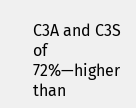C3A and C3S of 72%—higher than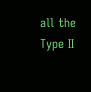all the Type II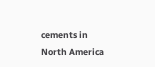cements in North America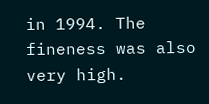in 1994. The fineness was also very high.